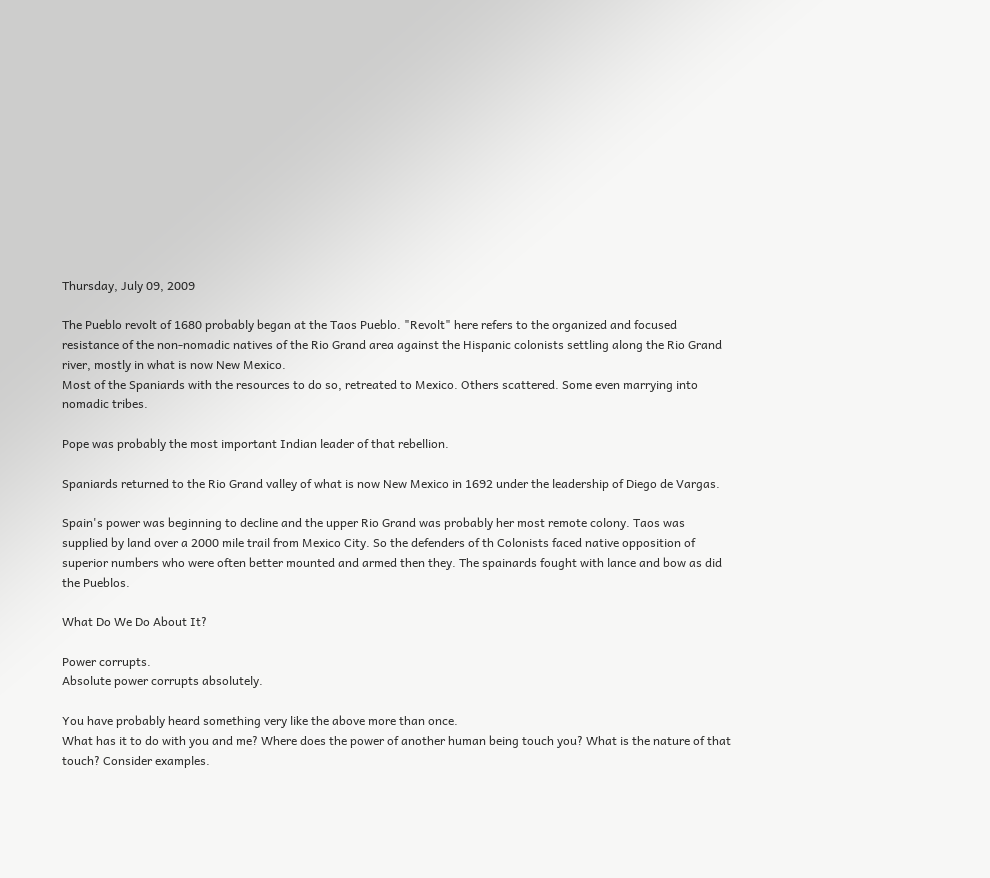Thursday, July 09, 2009

The Pueblo revolt of 1680 probably began at the Taos Pueblo. "Revolt" here refers to the organized and focused resistance of the non-nomadic natives of the Rio Grand area against the Hispanic colonists settling along the Rio Grand river, mostly in what is now New Mexico.
Most of the Spaniards with the resources to do so, retreated to Mexico. Others scattered. Some even marrying into nomadic tribes.

Pope was probably the most important Indian leader of that rebellion.

Spaniards returned to the Rio Grand valley of what is now New Mexico in 1692 under the leadership of Diego de Vargas.

Spain's power was beginning to decline and the upper Rio Grand was probably her most remote colony. Taos was supplied by land over a 2000 mile trail from Mexico City. So the defenders of th Colonists faced native opposition of superior numbers who were often better mounted and armed then they. The spainards fought with lance and bow as did the Pueblos.

What Do We Do About It?

Power corrupts.
Absolute power corrupts absolutely.

You have probably heard something very like the above more than once.
What has it to do with you and me? Where does the power of another human being touch you? What is the nature of that touch? Consider examples.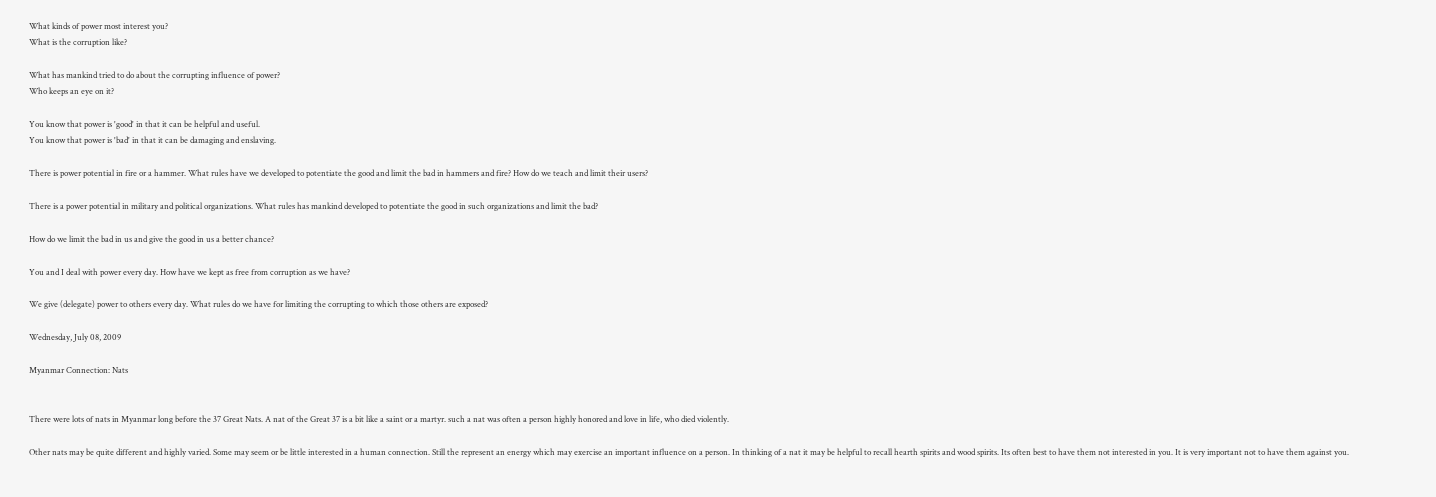What kinds of power most interest you?
What is the corruption like?

What has mankind tried to do about the corrupting influence of power?
Who keeps an eye on it?

You know that power is 'good' in that it can be helpful and useful.
You know that power is 'bad' in that it can be damaging and enslaving.

There is power potential in fire or a hammer. What rules have we developed to potentiate the good and limit the bad in hammers and fire? How do we teach and limit their users?

There is a power potential in military and political organizations. What rules has mankind developed to potentiate the good in such organizations and limit the bad?

How do we limit the bad in us and give the good in us a better chance?

You and I deal with power every day. How have we kept as free from corruption as we have?

We give (delegate) power to others every day. What rules do we have for limiting the corrupting to which those others are exposed?

Wednesday, July 08, 2009

Myanmar Connection: Nats


There were lots of nats in Myanmar long before the 37 Great Nats. A nat of the Great 37 is a bit like a saint or a martyr. such a nat was often a person highly honored and love in life, who died violently.

Other nats may be quite different and highly varied. Some may seem or be little interested in a human connection. Still the represent an energy which may exercise an important influence on a person. In thinking of a nat it may be helpful to recall hearth spirits and wood spirits. Its often best to have them not interested in you. It is very important not to have them against you.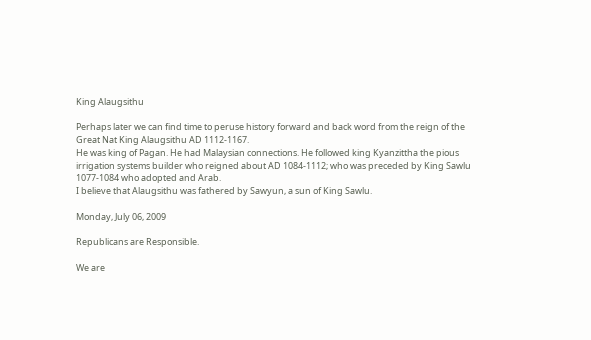King Alaugsithu

Perhaps later we can find time to peruse history forward and back word from the reign of the Great Nat King Alaugsithu AD 1112-1167.
He was king of Pagan. He had Malaysian connections. He followed king Kyanzittha the pious irrigation systems builder who reigned about AD 1084-1112; who was preceded by King Sawlu 1077-1084 who adopted and Arab.
I believe that Alaugsithu was fathered by Sawyun, a sun of King Sawlu.

Monday, July 06, 2009

Republicans are Responsible.

We are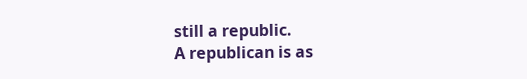still a republic.
A republican is as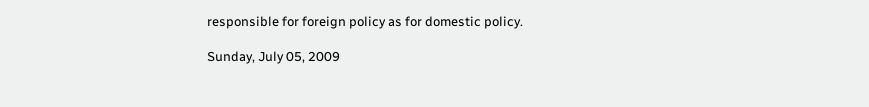responsible for foreign policy as for domestic policy.

Sunday, July 05, 2009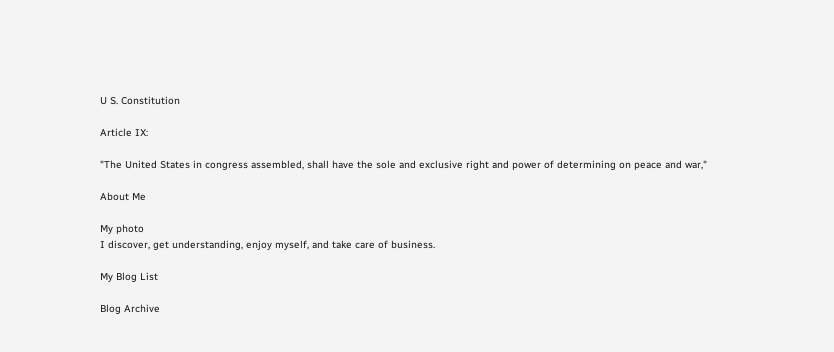U S. Constitution

Article IX:

"The United States in congress assembled, shall have the sole and exclusive right and power of determining on peace and war,"

About Me

My photo
I discover, get understanding, enjoy myself, and take care of business.

My Blog List

Blog Archive